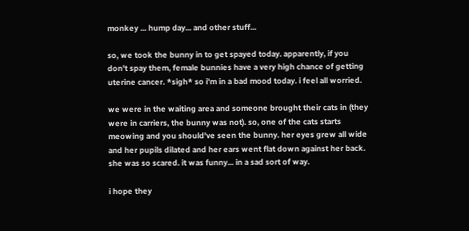monkey ... hump day... and other stuff...

so, we took the bunny in to get spayed today. apparently, if you don't spay them, female bunnies have a very high chance of getting uterine cancer. *sigh* so i'm in a bad mood today. i feel all worried.

we were in the waiting area and someone brought their cats in (they were in carriers, the bunny was not). so, one of the cats starts meowing and you should've seen the bunny. her eyes grew all wide and her pupils dilated and her ears went flat down against her back. she was so scared. it was funny... in a sad sort of way.

i hope they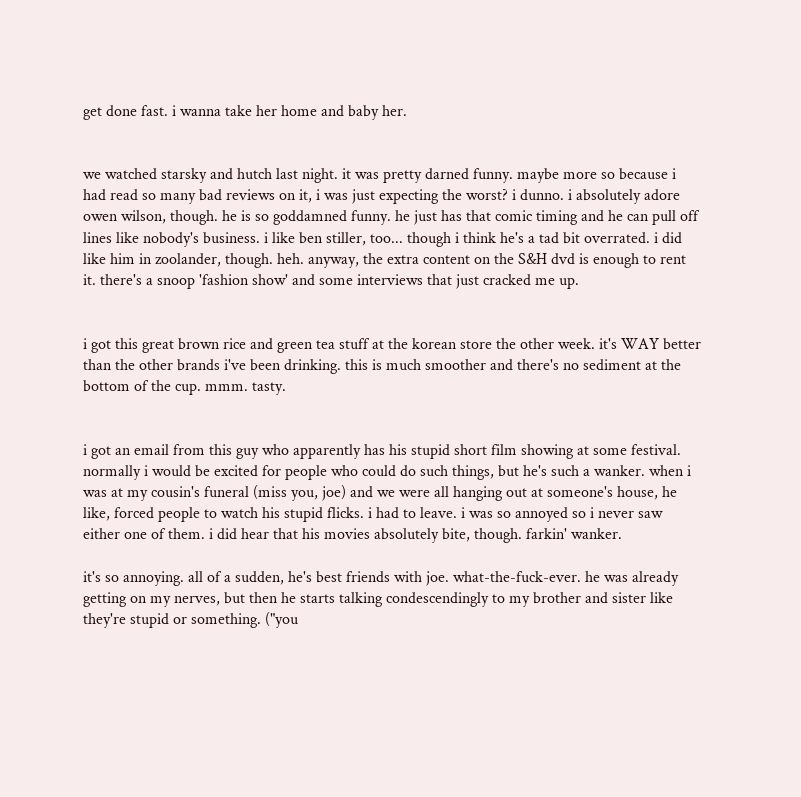get done fast. i wanna take her home and baby her.


we watched starsky and hutch last night. it was pretty darned funny. maybe more so because i had read so many bad reviews on it, i was just expecting the worst? i dunno. i absolutely adore owen wilson, though. he is so goddamned funny. he just has that comic timing and he can pull off lines like nobody's business. i like ben stiller, too... though i think he's a tad bit overrated. i did like him in zoolander, though. heh. anyway, the extra content on the S&H dvd is enough to rent it. there's a snoop 'fashion show' and some interviews that just cracked me up.


i got this great brown rice and green tea stuff at the korean store the other week. it's WAY better than the other brands i've been drinking. this is much smoother and there's no sediment at the bottom of the cup. mmm. tasty.


i got an email from this guy who apparently has his stupid short film showing at some festival. normally i would be excited for people who could do such things, but he's such a wanker. when i was at my cousin's funeral (miss you, joe) and we were all hanging out at someone's house, he like, forced people to watch his stupid flicks. i had to leave. i was so annoyed so i never saw either one of them. i did hear that his movies absolutely bite, though. farkin' wanker.

it's so annoying. all of a sudden, he's best friends with joe. what-the-fuck-ever. he was already getting on my nerves, but then he starts talking condescendingly to my brother and sister like they're stupid or something. ("you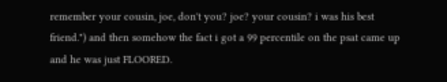remember your cousin, joe, don't you? joe? your cousin? i was his best friend.") and then somehow the fact i got a 99 percentile on the psat came up and he was just FLOORED.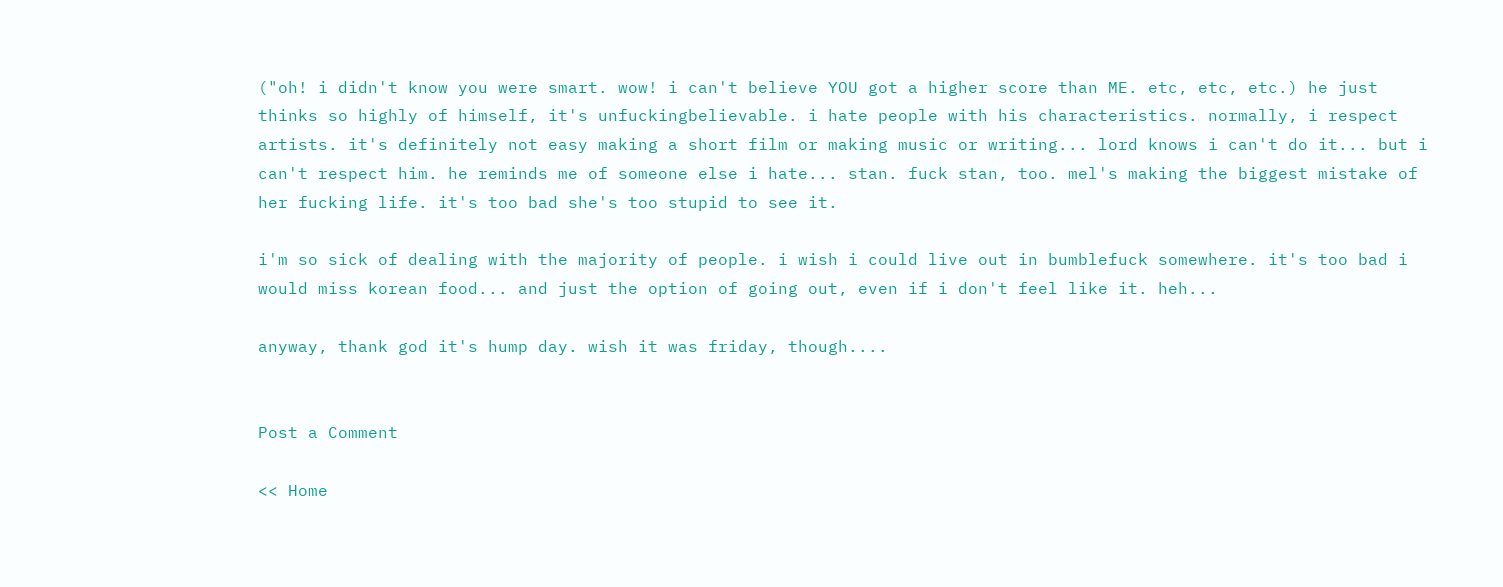("oh! i didn't know you were smart. wow! i can't believe YOU got a higher score than ME. etc, etc, etc.) he just thinks so highly of himself, it's unfuckingbelievable. i hate people with his characteristics. normally, i respect artists. it's definitely not easy making a short film or making music or writing... lord knows i can't do it... but i can't respect him. he reminds me of someone else i hate... stan. fuck stan, too. mel's making the biggest mistake of her fucking life. it's too bad she's too stupid to see it.

i'm so sick of dealing with the majority of people. i wish i could live out in bumblefuck somewhere. it's too bad i would miss korean food... and just the option of going out, even if i don't feel like it. heh...

anyway, thank god it's hump day. wish it was friday, though....


Post a Comment

<< Home